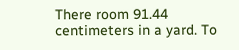There room 91.44 centimeters in a yard. To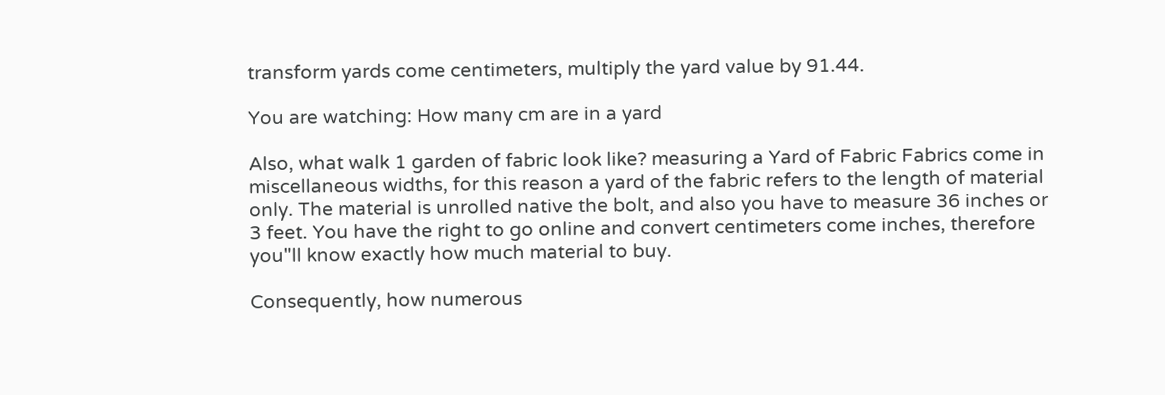transform yards come centimeters, multiply the yard value by 91.44.

You are watching: How many cm are in a yard

Also, what walk 1 garden of fabric look like? measuring a Yard of Fabric Fabrics come in miscellaneous widths, for this reason a yard of the fabric refers to the length of material only. The material is unrolled native the bolt, and also you have to measure 36 inches or 3 feet. You have the right to go online and convert centimeters come inches, therefore you"ll know exactly how much material to buy.

Consequently, how numerous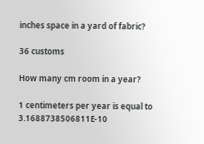inches space in a yard of fabric?

36 customs

How many cm room in a year?

1 centimeters per year is equal to 3.1688738506811E-10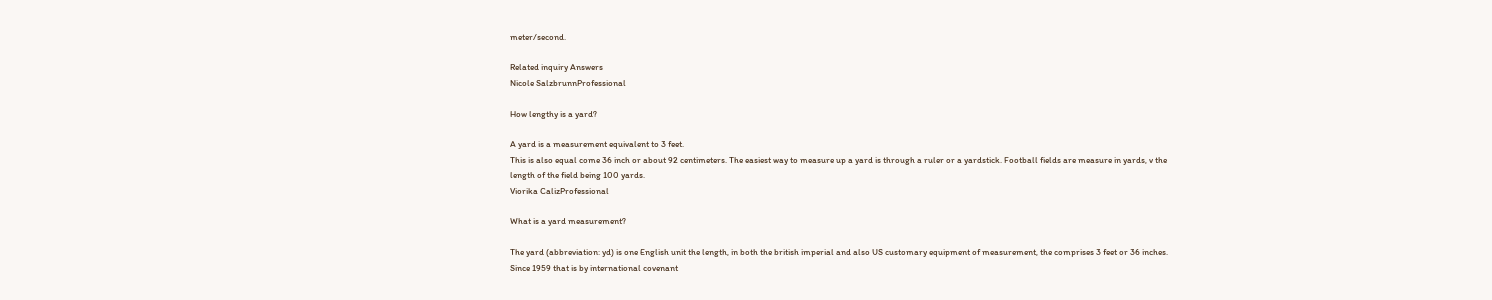meter/second.

Related inquiry Answers
Nicole SalzbrunnProfessional

How lengthy is a yard?

A yard is a measurement equivalent to 3 feet.
This is also equal come 36 inch or about 92 centimeters. The easiest way to measure up a yard is through a ruler or a yardstick. Football fields are measure in yards, v the length of the field being 100 yards.
Viorika CalizProfessional

What is a yard measurement?

The yard (abbreviation: yd) is one English unit the length, in both the british imperial and also US customary equipment of measurement, the comprises 3 feet or 36 inches. Since 1959 that is by international covenant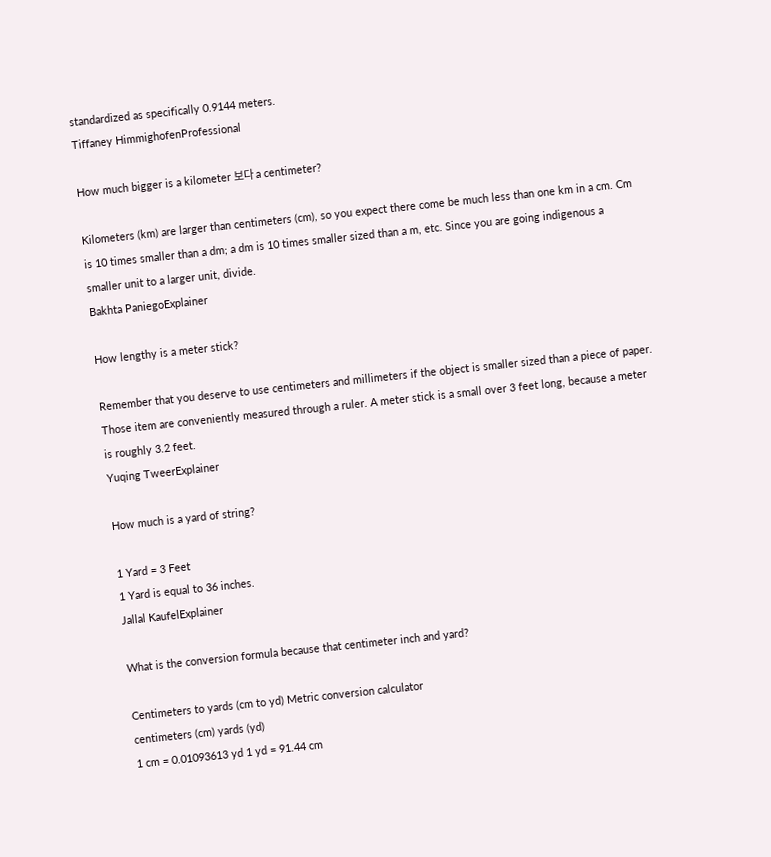standardized as specifically 0.9144 meters.
Tiffaney HimmighofenProfessional

How much bigger is a kilometer 보다 a centimeter?

Kilometers (km) are larger than centimeters (cm), so you expect there come be much less than one km in a cm. Cm is 10 times smaller than a dm; a dm is 10 times smaller sized than a m, etc. Since you are going indigenous a smaller unit to a larger unit, divide.
Bakhta PaniegoExplainer

How lengthy is a meter stick?

Remember that you deserve to use centimeters and millimeters if the object is smaller sized than a piece of paper. Those item are conveniently measured through a ruler. A meter stick is a small over 3 feet long, because a meter is roughly 3.2 feet.
Yuqing TweerExplainer

How much is a yard of string?

1 Yard = 3 Feet
1 Yard is equal to 36 inches.
Jallal KaufelExplainer

What is the conversion formula because that centimeter inch and yard?

Centimeters to yards (cm to yd) Metric conversion calculator
centimeters (cm) yards (yd)
1 cm = 0.01093613 yd 1 yd = 91.44 cm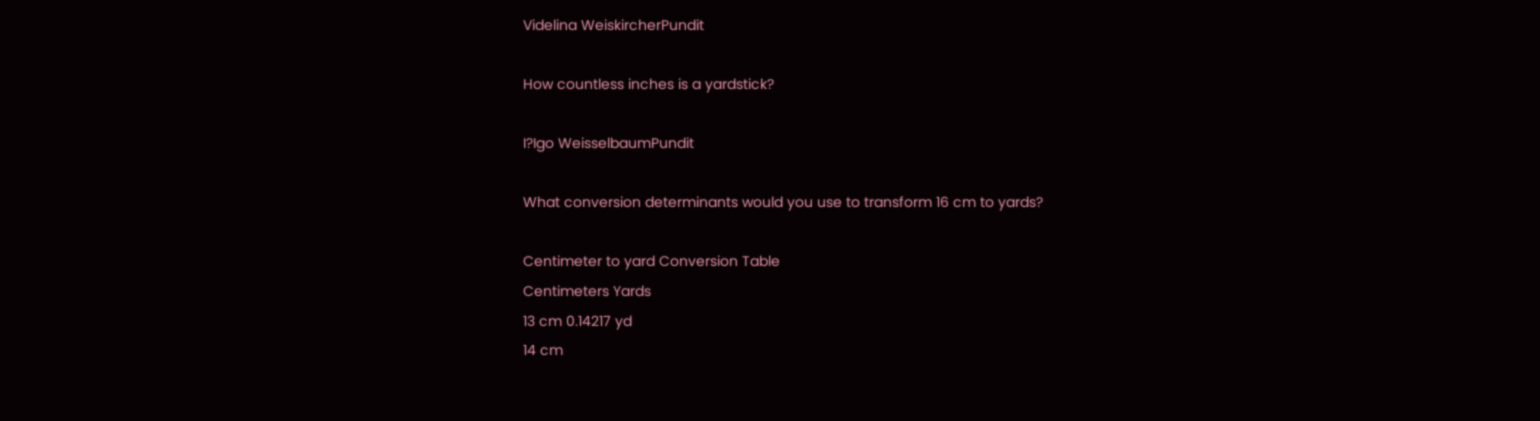Videlina WeiskircherPundit

How countless inches is a yardstick?

I?Igo WeisselbaumPundit

What conversion determinants would you use to transform 16 cm to yards?

Centimeter to yard Conversion Table
Centimeters Yards
13 cm 0.14217 yd
14 cm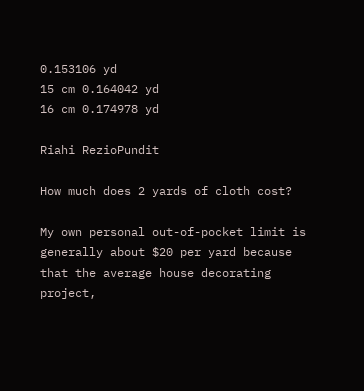0.153106 yd
15 cm 0.164042 yd
16 cm 0.174978 yd

Riahi RezioPundit

How much does 2 yards of cloth cost?

My own personal out-of-pocket limit is generally about $20 per yard because that the average house decorating project,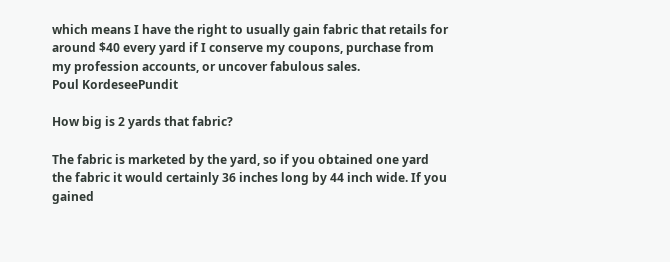which means I have the right to usually gain fabric that retails for around $40 every yard if I conserve my coupons, purchase from my profession accounts, or uncover fabulous sales.
Poul KordeseePundit

How big is 2 yards that fabric?

The fabric is marketed by the yard, so if you obtained one yard the fabric it would certainly 36 inches long by 44 inch wide. If you gained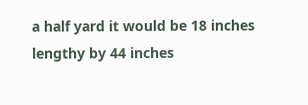a half yard it would be 18 inches lengthy by 44 inches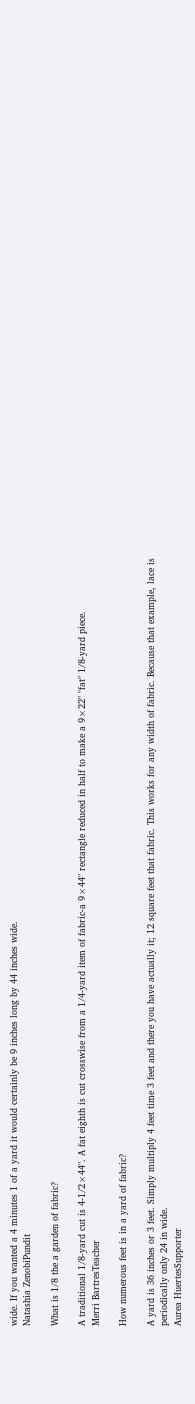wide. If you wanted a 4 minutes 1 of a yard it would certainly be 9 inches long by 44 inches wide.
Natashia ZenobiPundit

What is 1/8 the a garden of fabric?

A traditional 1⁄8-yard cut is 4-1⁄2×44". A fat eighth is cut crosswise from a 1⁄4-yard item of fabric-a 9×44" rectangle reduced in half to make a 9×22" "fat" 1⁄8-yard piece.
Merri BartresTeacher

How numerous feet is in a yard of fabric?

A yard is 36 inches or 3 feet. Simply multiply 4 feet time 3 feet and there you have actually it; 12 square feet that fabric. This works for any width of fabric. Because that example, lace is periodically only 24 in wide.
Aurea HuertesSupporter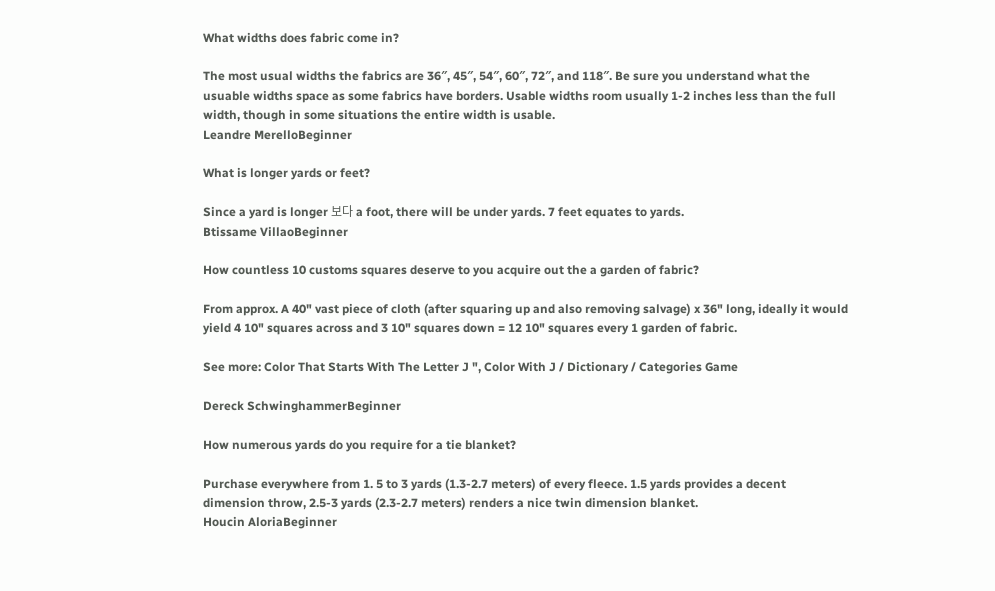What widths does fabric come in?

The most usual widths the fabrics are 36″, 45″, 54″, 60″, 72″, and 118″. Be sure you understand what the usuable widths space as some fabrics have borders. Usable widths room usually 1-2 inches less than the full width, though in some situations the entire width is usable.
Leandre MerelloBeginner

What is longer yards or feet?

Since a yard is longer 보다 a foot, there will be under yards. 7 feet equates to yards.
Btissame VillaoBeginner

How countless 10 customs squares deserve to you acquire out the a garden of fabric?

From approx. A 40" vast piece of cloth (after squaring up and also removing salvage) x 36" long, ideally it would yield 4 10" squares across and 3 10" squares down = 12 10" squares every 1 garden of fabric.

See more: Color That Starts With The Letter J ", Color With J / Dictionary / Categories Game

Dereck SchwinghammerBeginner

How numerous yards do you require for a tie blanket?

Purchase everywhere from 1. 5 to 3 yards (1.3-2.7 meters) of every fleece. 1.5 yards provides a decent dimension throw, 2.5-3 yards (2.3-2.7 meters) renders a nice twin dimension blanket.
Houcin AloriaBeginner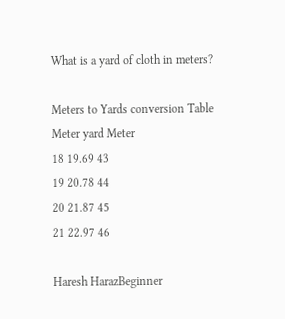What is a yard of cloth in meters?

Meters to Yards conversion Table
Meter yard Meter
18 19.69 43
19 20.78 44
20 21.87 45
21 22.97 46

Haresh HarazBeginner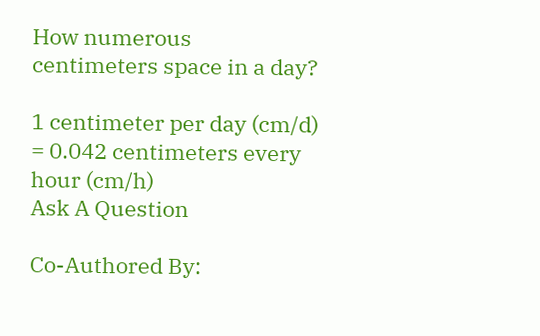How numerous centimeters space in a day?

1 centimeter per day (cm/d) = 0.042 centimeters every hour (cm/h)
Ask A Question

Co-Authored By: